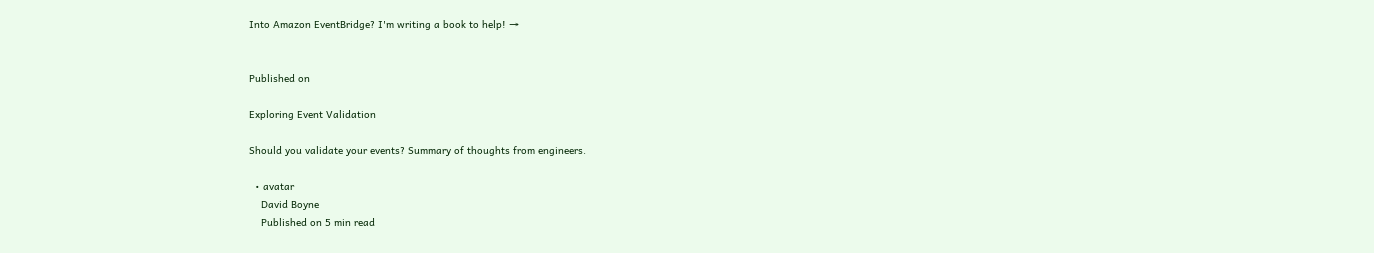Into Amazon EventBridge? I'm writing a book to help! →


Published on

Exploring Event Validation

Should you validate your events? Summary of thoughts from engineers.

  • avatar
    David Boyne
    Published on 5 min read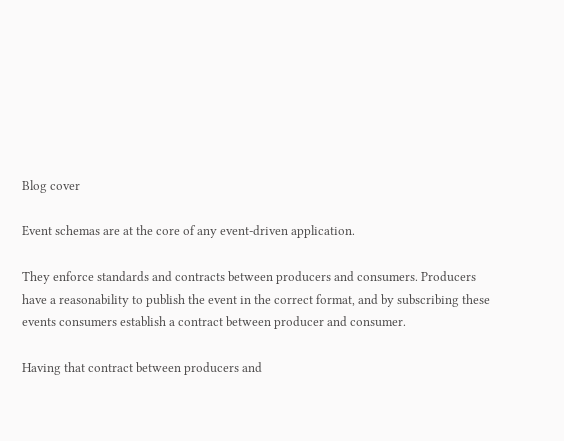Blog cover

Event schemas are at the core of any event-driven application.

They enforce standards and contracts between producers and consumers. Producers have a reasonability to publish the event in the correct format, and by subscribing these events consumers establish a contract between producer and consumer.

Having that contract between producers and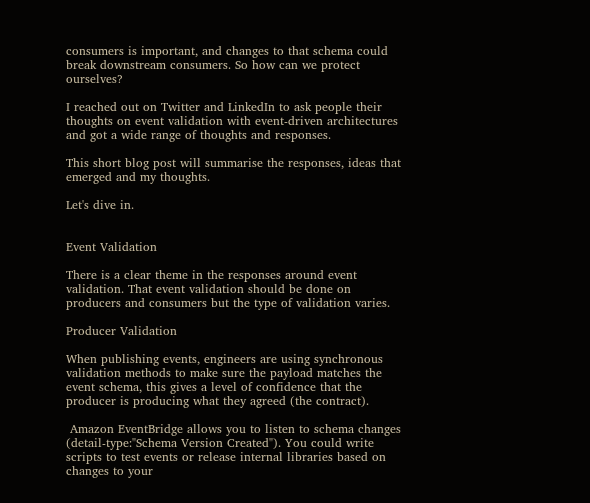consumers is important, and changes to that schema could break downstream consumers. So how can we protect ourselves?

I reached out on Twitter and LinkedIn to ask people their thoughts on event validation with event-driven architectures and got a wide range of thoughts and responses.

This short blog post will summarise the responses, ideas that emerged and my thoughts.

Let's dive in.


Event Validation

There is a clear theme in the responses around event validation. That event validation should be done on producers and consumers but the type of validation varies.

Producer Validation

When publishing events, engineers are using synchronous validation methods to make sure the payload matches the event schema, this gives a level of confidence that the producer is producing what they agreed (the contract).

 Amazon EventBridge allows you to listen to schema changes (detail-type:"Schema Version Created"). You could write scripts to test events or release internal libraries based on changes to your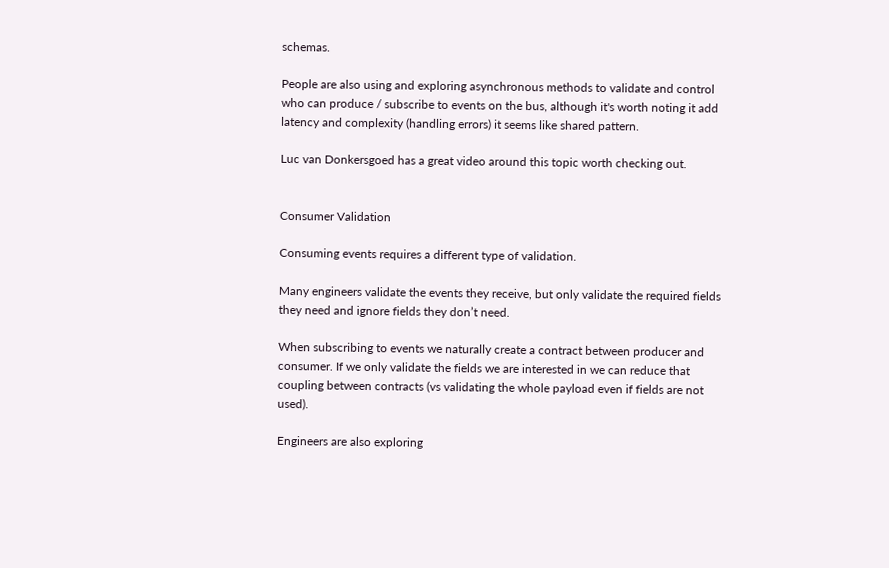schemas.

People are also using and exploring asynchronous methods to validate and control who can produce / subscribe to events on the bus, although it's worth noting it add latency and complexity (handling errors) it seems like shared pattern.

Luc van Donkersgoed has a great video around this topic worth checking out.


Consumer Validation

Consuming events requires a different type of validation.

Many engineers validate the events they receive, but only validate the required fields they need and ignore fields they don’t need.

When subscribing to events we naturally create a contract between producer and consumer. If we only validate the fields we are interested in we can reduce that coupling between contracts (vs validating the whole payload even if fields are not used).

Engineers are also exploring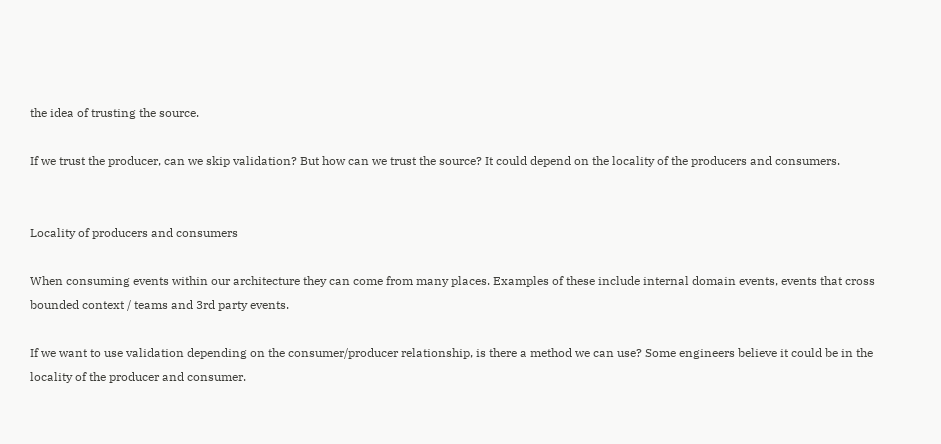the idea of trusting the source.

If we trust the producer, can we skip validation? But how can we trust the source? It could depend on the locality of the producers and consumers.


Locality of producers and consumers

When consuming events within our architecture they can come from many places. Examples of these include internal domain events, events that cross bounded context / teams and 3rd party events.

If we want to use validation depending on the consumer/producer relationship, is there a method we can use? Some engineers believe it could be in the locality of the producer and consumer.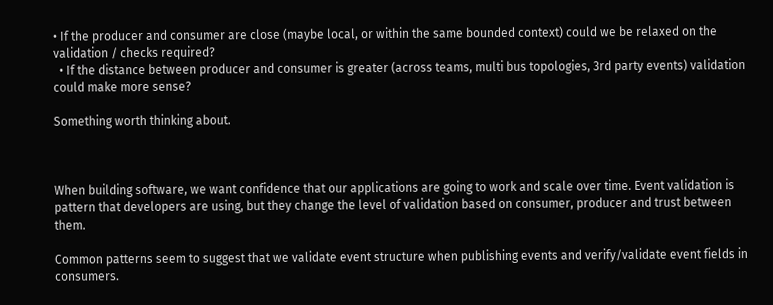• If the producer and consumer are close (maybe local, or within the same bounded context) could we be relaxed on the validation / checks required?
  • If the distance between producer and consumer is greater (across teams, multi bus topologies, 3rd party events) validation could make more sense?

Something worth thinking about.



When building software, we want confidence that our applications are going to work and scale over time. Event validation is pattern that developers are using, but they change the level of validation based on consumer, producer and trust between them.

Common patterns seem to suggest that we validate event structure when publishing events and verify/validate event fields in consumers.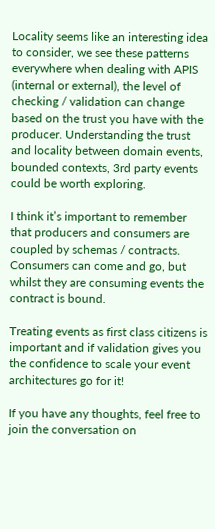Locality seems like an interesting idea to consider, we see these patterns everywhere when dealing with APIS (internal or external), the level of checking / validation can change based on the trust you have with the producer. Understanding the trust and locality between domain events, bounded contexts, 3rd party events could be worth exploring.

I think it’s important to remember that producers and consumers are coupled by schemas / contracts. Consumers can come and go, but whilst they are consuming events the contract is bound.

Treating events as first class citizens is important and if validation gives you the confidence to scale your event architectures go for it!

If you have any thoughts, feel free to join the conversation on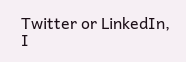Twitter or LinkedIn, I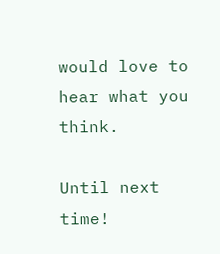would love to hear what you think.

Until next time!